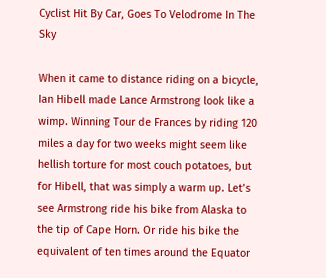Cyclist Hit By Car, Goes To Velodrome In The Sky

When it came to distance riding on a bicycle, Ian Hibell made Lance Armstrong look like a wimp. Winning Tour de Frances by riding 120 miles a day for two weeks might seem like hellish torture for most couch potatoes, but for Hibell, that was simply a warm up. Let’s see Armstrong ride his bike from Alaska to the tip of Cape Horn. Or ride his bike the equivalent of ten times around the Equator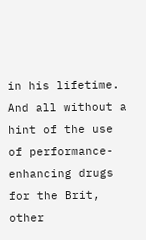in his lifetime. And all without a hint of the use of performance-enhancing drugs for the Brit, other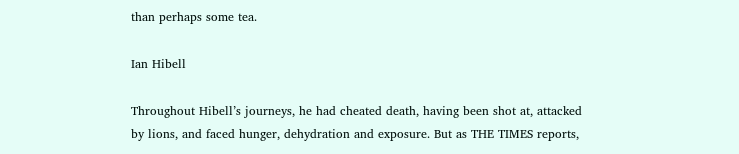than perhaps some tea.

Ian Hibell

Throughout Hibell’s journeys, he had cheated death, having been shot at, attacked by lions, and faced hunger, dehydration and exposure. But as THE TIMES reports,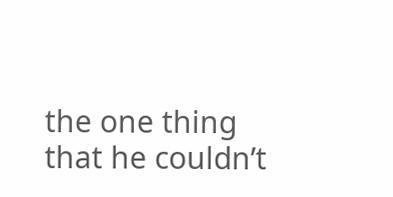the one thing that he couldn’t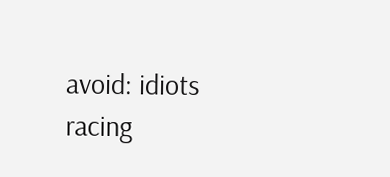avoid: idiots racing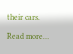their cars.

Read more…